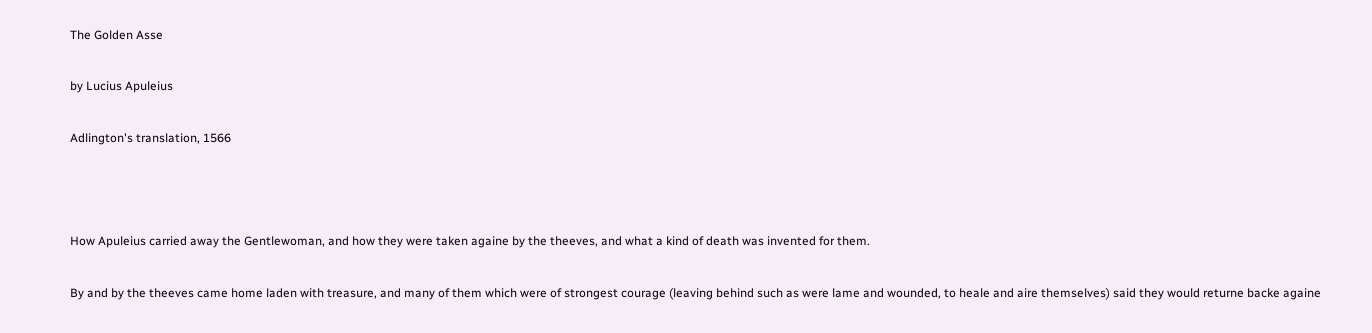The Golden Asse

by Lucius Apuleius

Adlington's translation, 1566



How Apuleius carried away the Gentlewoman, and how they were taken againe by the theeves, and what a kind of death was invented for them.

By and by the theeves came home laden with treasure, and many of them which were of strongest courage (leaving behind such as were lame and wounded, to heale and aire themselves) said they would returne backe againe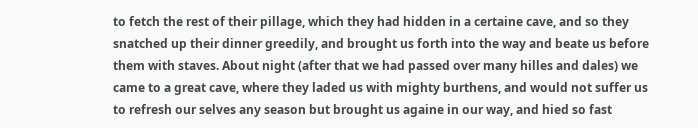to fetch the rest of their pillage, which they had hidden in a certaine cave, and so they snatched up their dinner greedily, and brought us forth into the way and beate us before them with staves. About night (after that we had passed over many hilles and dales) we came to a great cave, where they laded us with mighty burthens, and would not suffer us to refresh our selves any season but brought us againe in our way, and hied so fast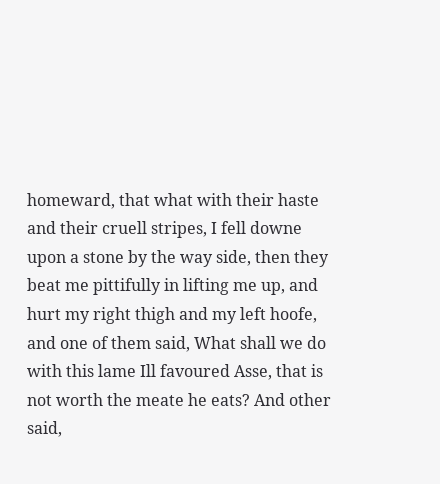homeward, that what with their haste and their cruell stripes, I fell downe upon a stone by the way side, then they beat me pittifully in lifting me up, and hurt my right thigh and my left hoofe, and one of them said, What shall we do with this lame Ill favoured Asse, that is not worth the meate he eats? And other said,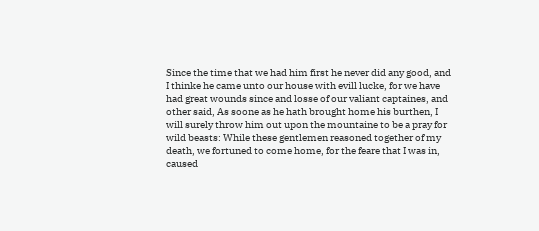Since the time that we had him first he never did any good, and I thinke he came unto our house with evill lucke, for we have had great wounds since and losse of our valiant captaines, and other said, As soone as he hath brought home his burthen, I will surely throw him out upon the mountaine to be a pray for wild beasts: While these gentlemen reasoned together of my death, we fortuned to come home, for the feare that I was in, caused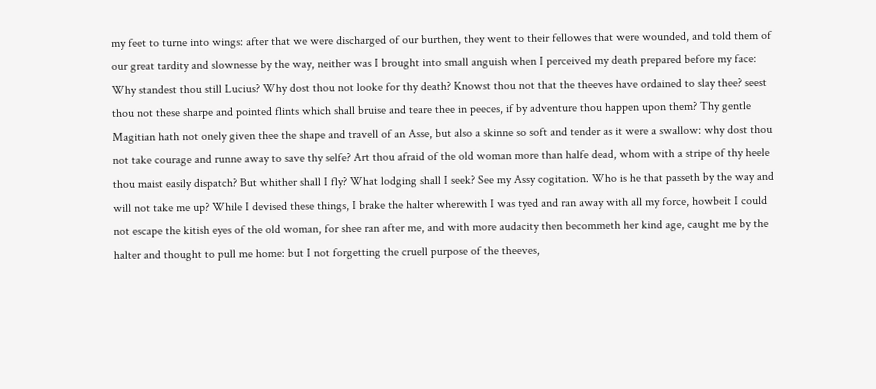my feet to turne into wings: after that we were discharged of our burthen, they went to their fellowes that were wounded, and told them of our great tardity and slownesse by the way, neither was I brought into small anguish when I perceived my death prepared before my face: Why standest thou still Lucius? Why dost thou not looke for thy death? Knowst thou not that the theeves have ordained to slay thee? seest thou not these sharpe and pointed flints which shall bruise and teare thee in peeces, if by adventure thou happen upon them? Thy gentle Magitian hath not onely given thee the shape and travell of an Asse, but also a skinne so soft and tender as it were a swallow: why dost thou not take courage and runne away to save thy selfe? Art thou afraid of the old woman more than halfe dead, whom with a stripe of thy heele thou maist easily dispatch? But whither shall I fly? What lodging shall I seek? See my Assy cogitation. Who is he that passeth by the way and will not take me up? While I devised these things, I brake the halter wherewith I was tyed and ran away with all my force, howbeit I could not escape the kitish eyes of the old woman, for shee ran after me, and with more audacity then becommeth her kind age, caught me by the halter and thought to pull me home: but I not forgetting the cruell purpose of the theeves,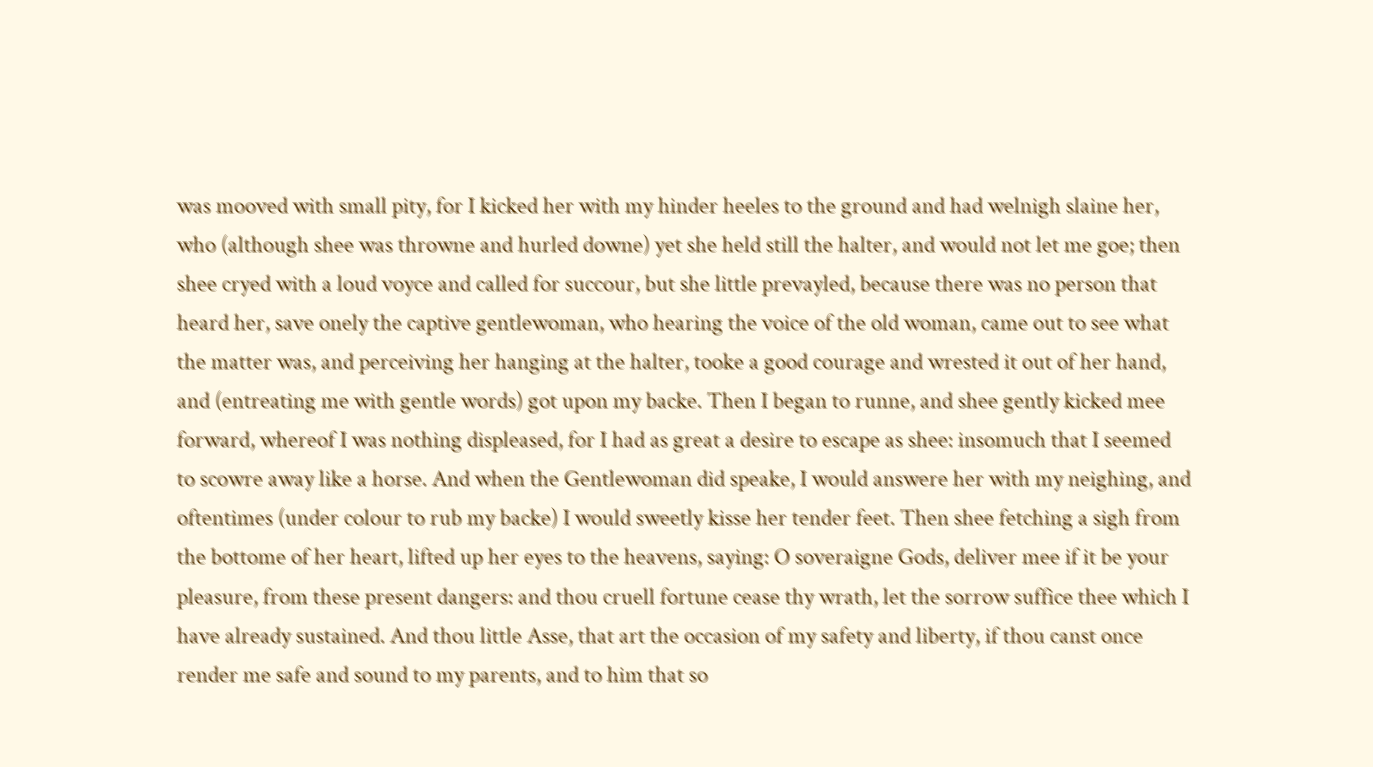was mooved with small pity, for I kicked her with my hinder heeles to the ground and had welnigh slaine her, who (although shee was throwne and hurled downe) yet she held still the halter, and would not let me goe; then shee cryed with a loud voyce and called for succour, but she little prevayled, because there was no person that heard her, save onely the captive gentlewoman, who hearing the voice of the old woman, came out to see what the matter was, and perceiving her hanging at the halter, tooke a good courage and wrested it out of her hand, and (entreating me with gentle words) got upon my backe. Then I began to runne, and shee gently kicked mee forward, whereof I was nothing displeased, for I had as great a desire to escape as shee: insomuch that I seemed to scowre away like a horse. And when the Gentlewoman did speake, I would answere her with my neighing, and oftentimes (under colour to rub my backe) I would sweetly kisse her tender feet. Then shee fetching a sigh from the bottome of her heart, lifted up her eyes to the heavens, saying: O soveraigne Gods, deliver mee if it be your pleasure, from these present dangers: and thou cruell fortune cease thy wrath, let the sorrow suffice thee which I have already sustained. And thou little Asse, that art the occasion of my safety and liberty, if thou canst once render me safe and sound to my parents, and to him that so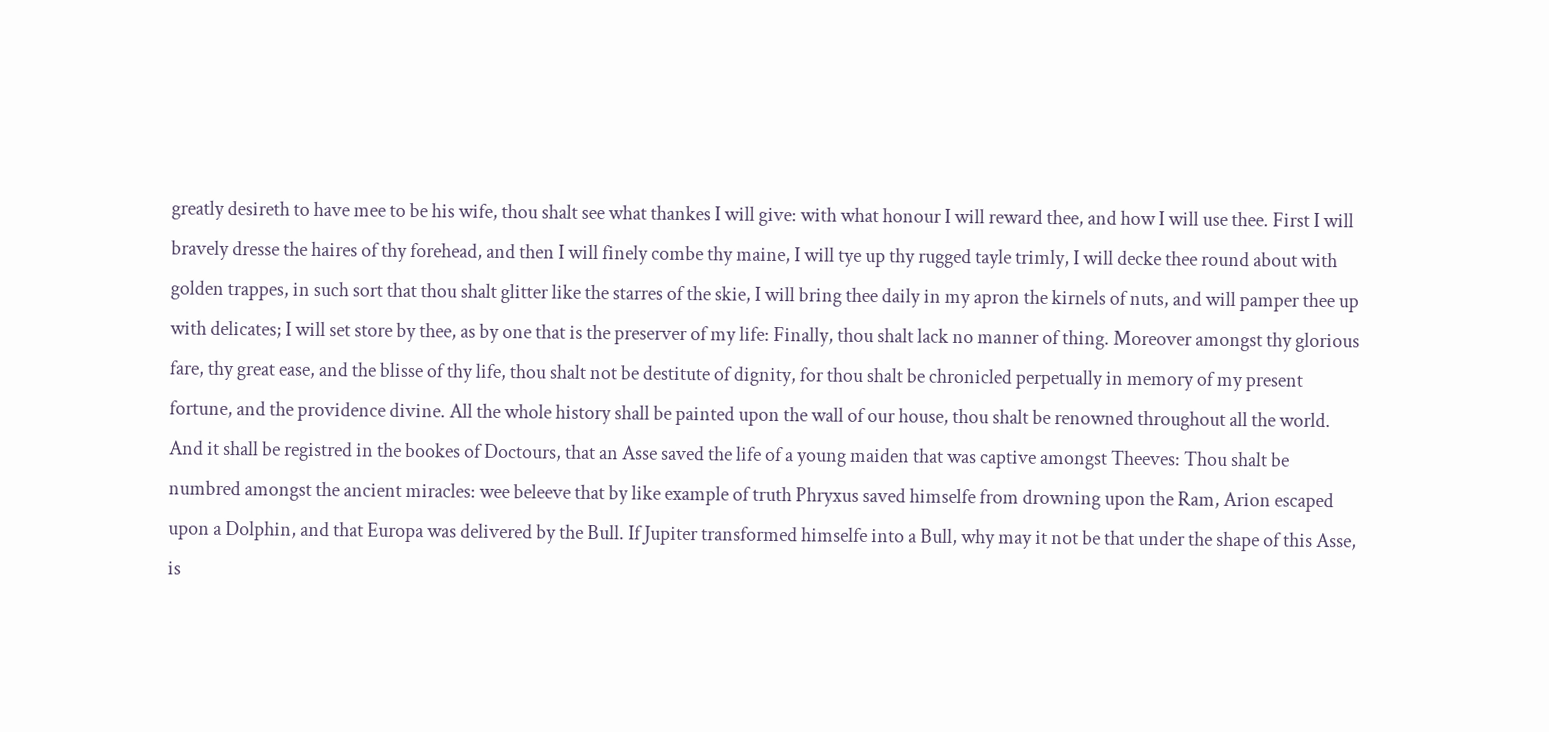greatly desireth to have mee to be his wife, thou shalt see what thankes I will give: with what honour I will reward thee, and how I will use thee. First I will bravely dresse the haires of thy forehead, and then I will finely combe thy maine, I will tye up thy rugged tayle trimly, I will decke thee round about with golden trappes, in such sort that thou shalt glitter like the starres of the skie, I will bring thee daily in my apron the kirnels of nuts, and will pamper thee up with delicates; I will set store by thee, as by one that is the preserver of my life: Finally, thou shalt lack no manner of thing. Moreover amongst thy glorious fare, thy great ease, and the blisse of thy life, thou shalt not be destitute of dignity, for thou shalt be chronicled perpetually in memory of my present fortune, and the providence divine. All the whole history shall be painted upon the wall of our house, thou shalt be renowned throughout all the world. And it shall be registred in the bookes of Doctours, that an Asse saved the life of a young maiden that was captive amongst Theeves: Thou shalt be numbred amongst the ancient miracles: wee beleeve that by like example of truth Phryxus saved himselfe from drowning upon the Ram, Arion escaped upon a Dolphin, and that Europa was delivered by the Bull. If Jupiter transformed himselfe into a Bull, why may it not be that under the shape of this Asse, is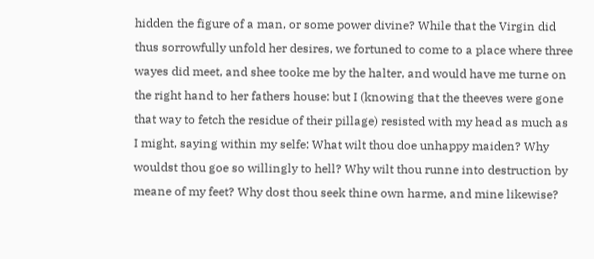hidden the figure of a man, or some power divine? While that the Virgin did thus sorrowfully unfold her desires, we fortuned to come to a place where three wayes did meet, and shee tooke me by the halter, and would have me turne on the right hand to her fathers house: but I (knowing that the theeves were gone that way to fetch the residue of their pillage) resisted with my head as much as I might, saying within my selfe: What wilt thou doe unhappy maiden? Why wouldst thou goe so willingly to hell? Why wilt thou runne into destruction by meane of my feet? Why dost thou seek thine own harme, and mine likewise?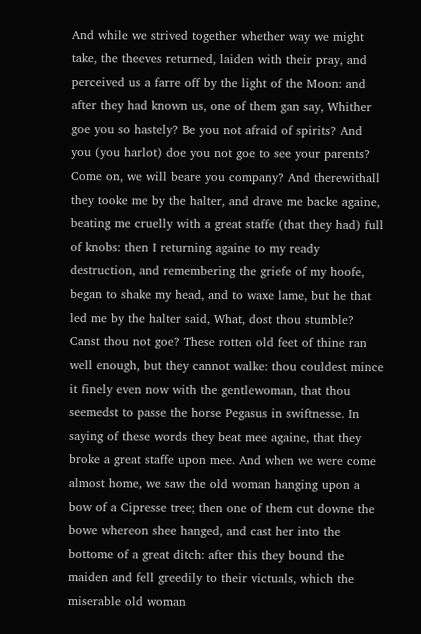And while we strived together whether way we might take, the theeves returned, laiden with their pray, and perceived us a farre off by the light of the Moon: and after they had known us, one of them gan say, Whither goe you so hastely? Be you not afraid of spirits? And you (you harlot) doe you not goe to see your parents? Come on, we will beare you company? And therewithall they tooke me by the halter, and drave me backe againe, beating me cruelly with a great staffe (that they had) full of knobs: then I returning againe to my ready destruction, and remembering the griefe of my hoofe, began to shake my head, and to waxe lame, but he that led me by the halter said, What, dost thou stumble? Canst thou not goe? These rotten old feet of thine ran well enough, but they cannot walke: thou couldest mince it finely even now with the gentlewoman, that thou seemedst to passe the horse Pegasus in swiftnesse. In saying of these words they beat mee againe, that they broke a great staffe upon mee. And when we were come almost home, we saw the old woman hanging upon a bow of a Cipresse tree; then one of them cut downe the bowe whereon shee hanged, and cast her into the bottome of a great ditch: after this they bound the maiden and fell greedily to their victuals, which the miserable old woman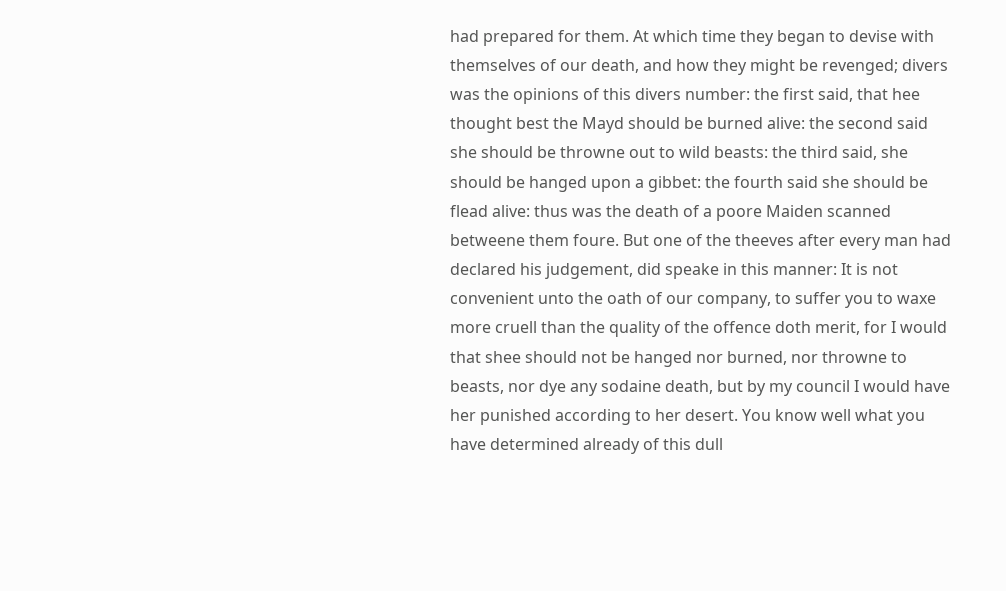had prepared for them. At which time they began to devise with themselves of our death, and how they might be revenged; divers was the opinions of this divers number: the first said, that hee thought best the Mayd should be burned alive: the second said she should be throwne out to wild beasts: the third said, she should be hanged upon a gibbet: the fourth said she should be flead alive: thus was the death of a poore Maiden scanned betweene them foure. But one of the theeves after every man had declared his judgement, did speake in this manner: It is not convenient unto the oath of our company, to suffer you to waxe more cruell than the quality of the offence doth merit, for I would that shee should not be hanged nor burned, nor throwne to beasts, nor dye any sodaine death, but by my council I would have her punished according to her desert. You know well what you have determined already of this dull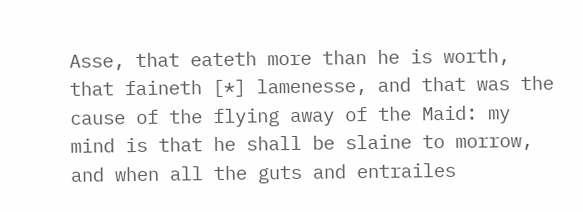Asse, that eateth more than he is worth, that faineth [*] lamenesse, and that was the cause of the flying away of the Maid: my mind is that he shall be slaine to morrow, and when all the guts and entrailes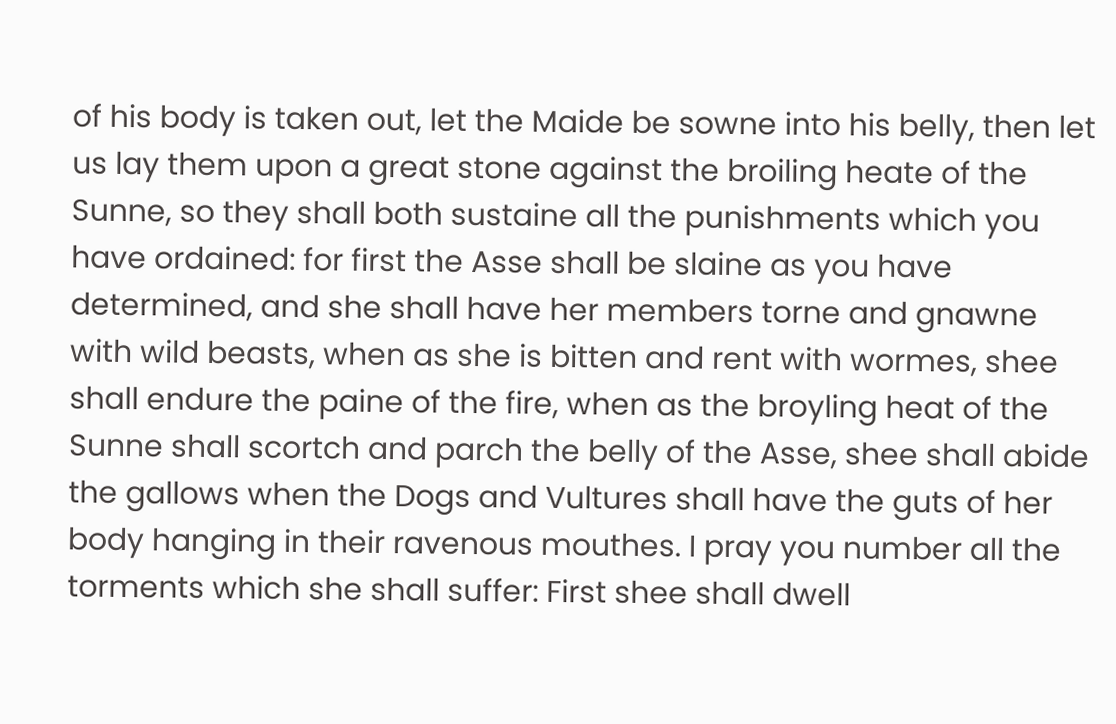of his body is taken out, let the Maide be sowne into his belly, then let us lay them upon a great stone against the broiling heate of the Sunne, so they shall both sustaine all the punishments which you have ordained: for first the Asse shall be slaine as you have determined, and she shall have her members torne and gnawne with wild beasts, when as she is bitten and rent with wormes, shee shall endure the paine of the fire, when as the broyling heat of the Sunne shall scortch and parch the belly of the Asse, shee shall abide the gallows when the Dogs and Vultures shall have the guts of her body hanging in their ravenous mouthes. I pray you number all the torments which she shall suffer: First shee shall dwell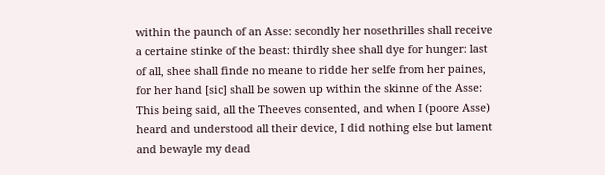within the paunch of an Asse: secondly her nosethrilles shall receive a certaine stinke of the beast: thirdly shee shall dye for hunger: last of all, shee shall finde no meane to ridde her selfe from her paines, for her hand [sic] shall be sowen up within the skinne of the Asse: This being said, all the Theeves consented, and when I (poore Asse) heard and understood all their device, I did nothing else but lament and bewayle my dead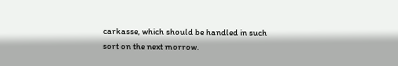carkasse, which should be handled in such sort on the next morrow.